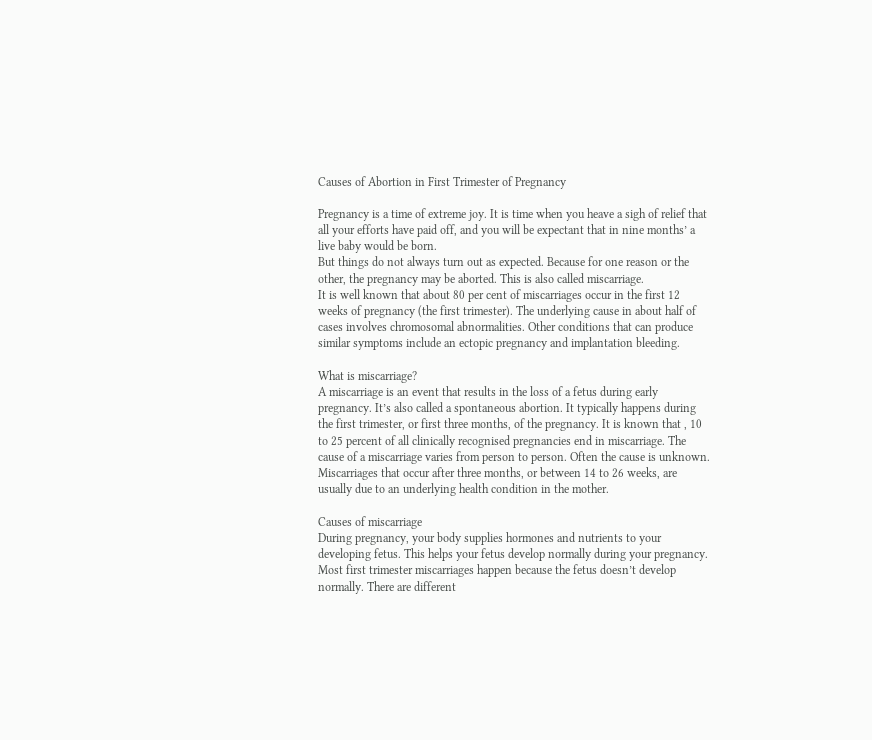Causes of Abortion in First Trimester of Pregnancy

Pregnancy is a time of extreme joy. It is time when you heave a sigh of relief that all your efforts have paid off, and you will be expectant that in nine months’ a live baby would be born.
But things do not always turn out as expected. Because for one reason or the other, the pregnancy may be aborted. This is also called miscarriage.
It is well known that about 80 per cent of miscarriages occur in the first 12 weeks of pregnancy (the first trimester). The underlying cause in about half of cases involves chromosomal abnormalities. Other conditions that can produce similar symptoms include an ectopic pregnancy and implantation bleeding.

What is miscarriage?
A miscarriage is an event that results in the loss of a fetus during early pregnancy. It’s also called a spontaneous abortion. It typically happens during the first trimester, or first three months, of the pregnancy. It is known that , 10 to 25 percent of all clinically recognised pregnancies end in miscarriage. The cause of a miscarriage varies from person to person. Often the cause is unknown. Miscarriages that occur after three months, or between 14 to 26 weeks, are usually due to an underlying health condition in the mother.

Causes of miscarriage
During pregnancy, your body supplies hormones and nutrients to your developing fetus. This helps your fetus develop normally during your pregnancy. Most first trimester miscarriages happen because the fetus doesn’t develop normally. There are different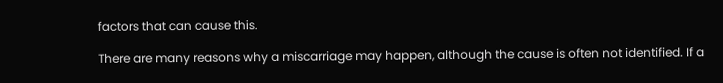factors that can cause this.

There are many reasons why a miscarriage may happen, although the cause is often not identified. If a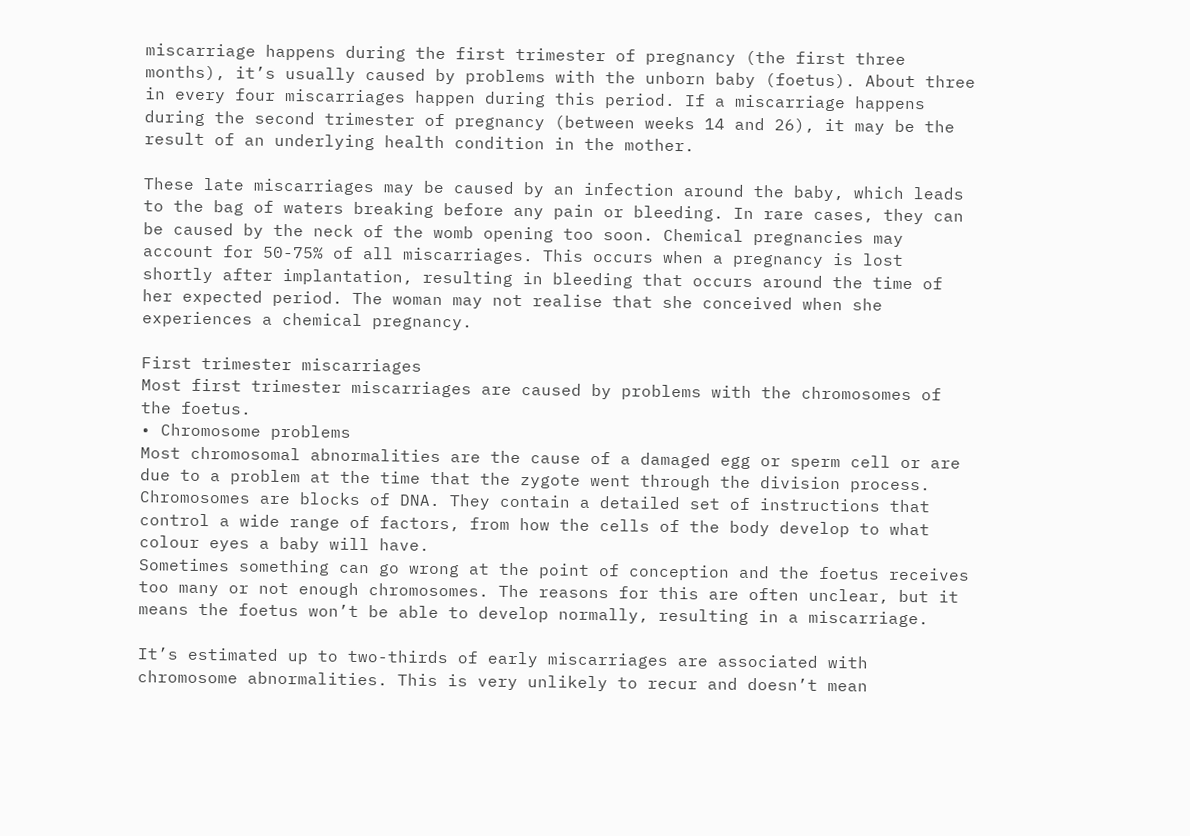miscarriage happens during the first trimester of pregnancy (the first three months), it’s usually caused by problems with the unborn baby (foetus). About three in every four miscarriages happen during this period. If a miscarriage happens during the second trimester of pregnancy (between weeks 14 and 26), it may be the result of an underlying health condition in the mother.

These late miscarriages may be caused by an infection around the baby, which leads to the bag of waters breaking before any pain or bleeding. In rare cases, they can be caused by the neck of the womb opening too soon. Chemical pregnancies may account for 50-75% of all miscarriages. This occurs when a pregnancy is lost shortly after implantation, resulting in bleeding that occurs around the time of her expected period. The woman may not realise that she conceived when she experiences a chemical pregnancy.

First trimester miscarriages
Most first trimester miscarriages are caused by problems with the chromosomes of the foetus.
• Chromosome problems
Most chromosomal abnormalities are the cause of a damaged egg or sperm cell or are due to a problem at the time that the zygote went through the division process.
Chromosomes are blocks of DNA. They contain a detailed set of instructions that control a wide range of factors, from how the cells of the body develop to what colour eyes a baby will have.
Sometimes something can go wrong at the point of conception and the foetus receives too many or not enough chromosomes. The reasons for this are often unclear, but it means the foetus won’t be able to develop normally, resulting in a miscarriage.

It’s estimated up to two-thirds of early miscarriages are associated with chromosome abnormalities. This is very unlikely to recur and doesn’t mean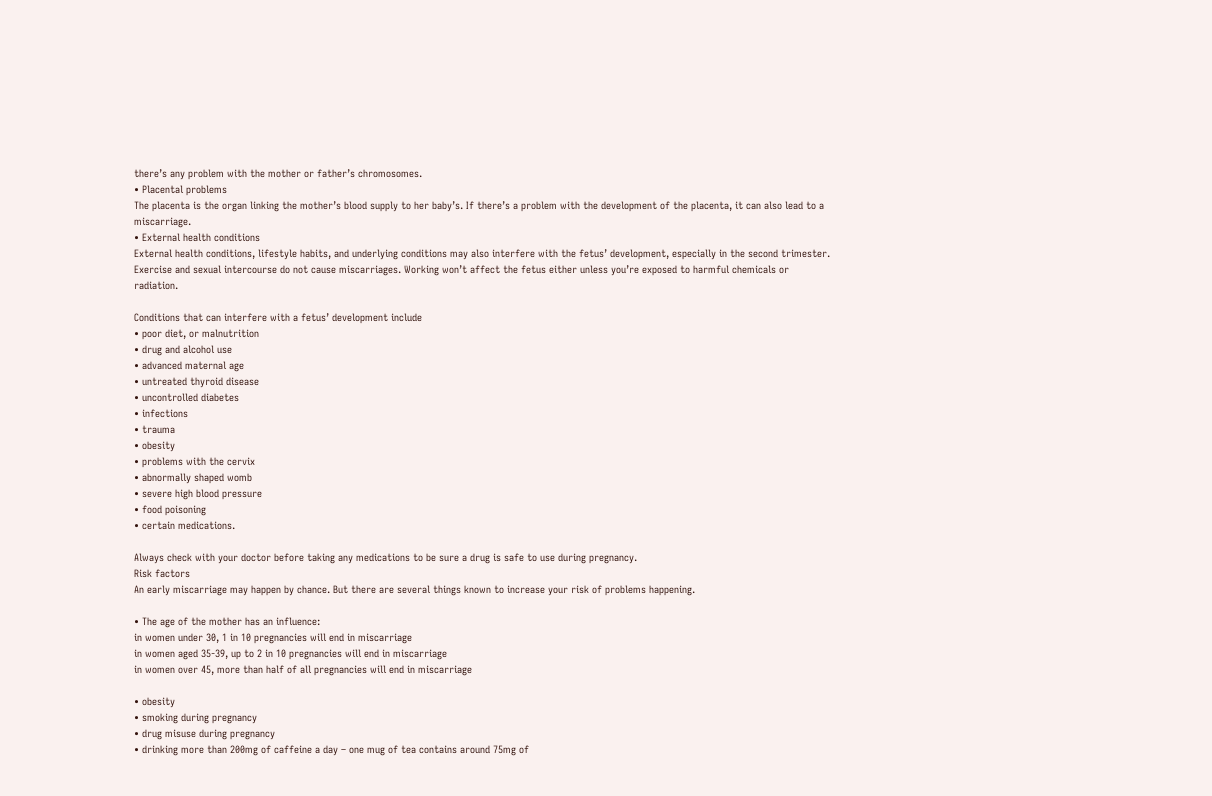there’s any problem with the mother or father’s chromosomes.
• Placental problems
The placenta is the organ linking the mother’s blood supply to her baby’s. If there’s a problem with the development of the placenta, it can also lead to a miscarriage.
• External health conditions
External health conditions, lifestyle habits, and underlying conditions may also interfere with the fetus’ development, especially in the second trimester. Exercise and sexual intercourse do not cause miscarriages. Working won’t affect the fetus either unless you’re exposed to harmful chemicals or radiation.

Conditions that can interfere with a fetus’ development include
• poor diet, or malnutrition
• drug and alcohol use
• advanced maternal age
• untreated thyroid disease
• uncontrolled diabetes
• infections
• trauma
• obesity
• problems with the cervix
• abnormally shaped womb
• severe high blood pressure
• food poisoning
• certain medications.

Always check with your doctor before taking any medications to be sure a drug is safe to use during pregnancy.
Risk factors
An early miscarriage may happen by chance. But there are several things known to increase your risk of problems happening.

• The age of the mother has an influence:
in women under 30, 1 in 10 pregnancies will end in miscarriage
in women aged 35-39, up to 2 in 10 pregnancies will end in miscarriage
in women over 45, more than half of all pregnancies will end in miscarriage

• obesity
• smoking during pregnancy
• drug misuse during pregnancy
• drinking more than 200mg of caffeine a day – one mug of tea contains around 75mg of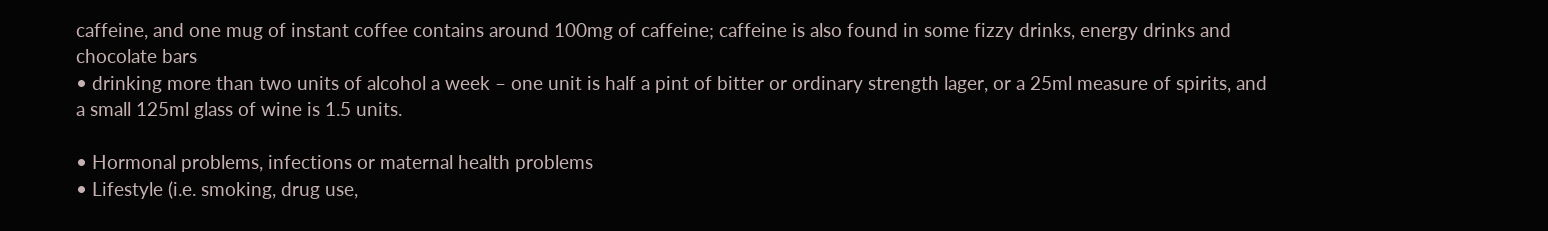caffeine, and one mug of instant coffee contains around 100mg of caffeine; caffeine is also found in some fizzy drinks, energy drinks and chocolate bars
• drinking more than two units of alcohol a week – one unit is half a pint of bitter or ordinary strength lager, or a 25ml measure of spirits, and a small 125ml glass of wine is 1.5 units.

• Hormonal problems, infections or maternal health problems
• Lifestyle (i.e. smoking, drug use,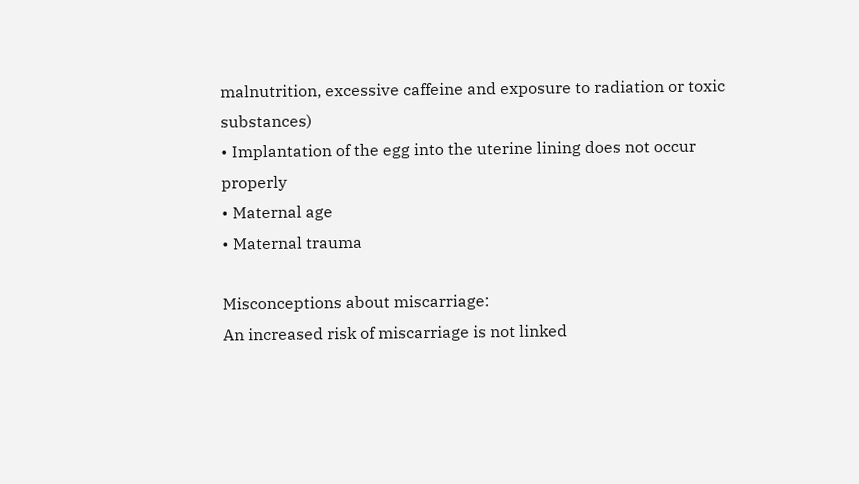malnutrition, excessive caffeine and exposure to radiation or toxic substances)
• Implantation of the egg into the uterine lining does not occur properly
• Maternal age
• Maternal trauma

Misconceptions about miscarriage:
An increased risk of miscarriage is not linked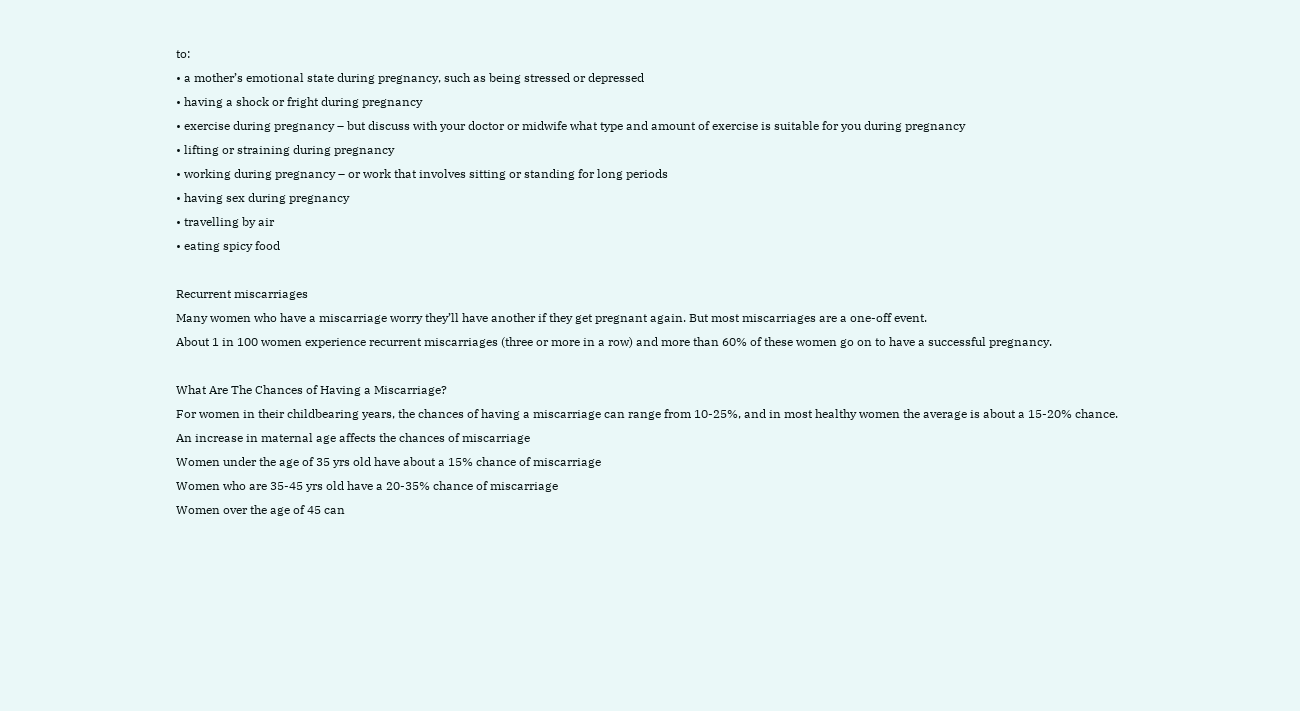to:
• a mother’s emotional state during pregnancy, such as being stressed or depressed
• having a shock or fright during pregnancy
• exercise during pregnancy – but discuss with your doctor or midwife what type and amount of exercise is suitable for you during pregnancy
• lifting or straining during pregnancy
• working during pregnancy – or work that involves sitting or standing for long periods
• having sex during pregnancy
• travelling by air
• eating spicy food

Recurrent miscarriages
Many women who have a miscarriage worry they’ll have another if they get pregnant again. But most miscarriages are a one-off event.
About 1 in 100 women experience recurrent miscarriages (three or more in a row) and more than 60% of these women go on to have a successful pregnancy.

What Are The Chances of Having a Miscarriage?
For women in their childbearing years, the chances of having a miscarriage can range from 10-25%, and in most healthy women the average is about a 15-20% chance.
An increase in maternal age affects the chances of miscarriage
Women under the age of 35 yrs old have about a 15% chance of miscarriage
Women who are 35-45 yrs old have a 20-35% chance of miscarriage
Women over the age of 45 can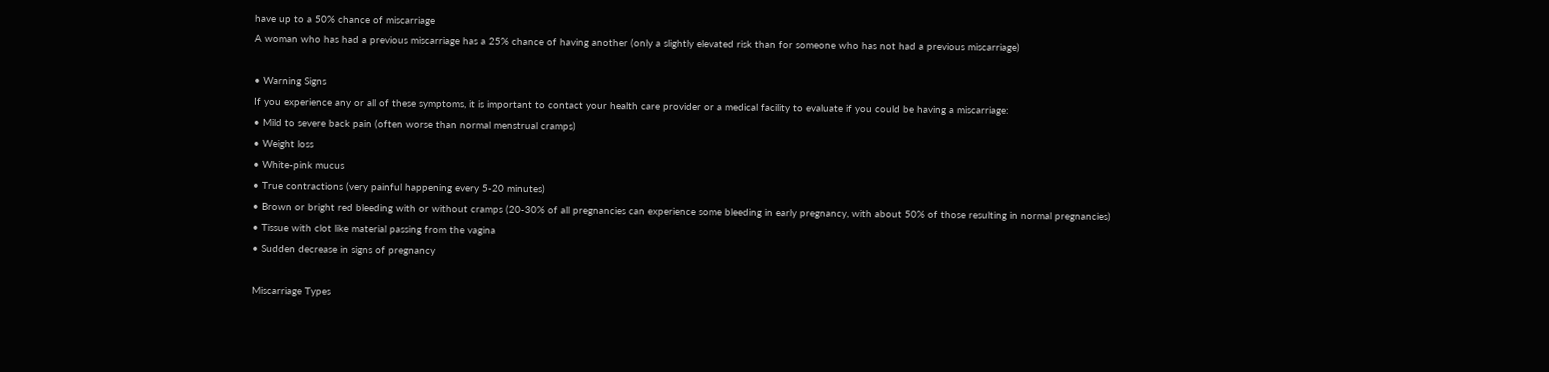have up to a 50% chance of miscarriage
A woman who has had a previous miscarriage has a 25% chance of having another (only a slightly elevated risk than for someone who has not had a previous miscarriage)

• Warning Signs
If you experience any or all of these symptoms, it is important to contact your health care provider or a medical facility to evaluate if you could be having a miscarriage:
• Mild to severe back pain (often worse than normal menstrual cramps)
• Weight loss
• White-pink mucus
• True contractions (very painful happening every 5-20 minutes)
• Brown or bright red bleeding with or without cramps (20-30% of all pregnancies can experience some bleeding in early pregnancy, with about 50% of those resulting in normal pregnancies)
• Tissue with clot like material passing from the vagina
• Sudden decrease in signs of pregnancy

Miscarriage Types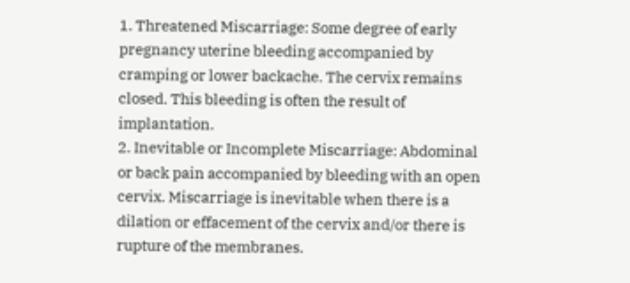1. Threatened Miscarriage: Some degree of early pregnancy uterine bleeding accompanied by cramping or lower backache. The cervix remains closed. This bleeding is often the result of implantation.
2. Inevitable or Incomplete Miscarriage: Abdominal or back pain accompanied by bleeding with an open cervix. Miscarriage is inevitable when there is a dilation or effacement of the cervix and/or there is rupture of the membranes.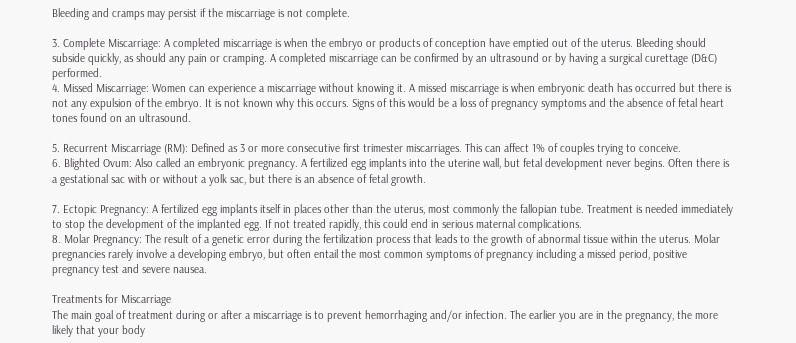Bleeding and cramps may persist if the miscarriage is not complete.

3. Complete Miscarriage: A completed miscarriage is when the embryo or products of conception have emptied out of the uterus. Bleeding should subside quickly, as should any pain or cramping. A completed miscarriage can be confirmed by an ultrasound or by having a surgical curettage (D&C) performed.
4. Missed Miscarriage: Women can experience a miscarriage without knowing it. A missed miscarriage is when embryonic death has occurred but there is not any expulsion of the embryo. It is not known why this occurs. Signs of this would be a loss of pregnancy symptoms and the absence of fetal heart tones found on an ultrasound.

5. Recurrent Miscarriage (RM): Defined as 3 or more consecutive first trimester miscarriages. This can affect 1% of couples trying to conceive.
6. Blighted Ovum: Also called an embryonic pregnancy. A fertilized egg implants into the uterine wall, but fetal development never begins. Often there is a gestational sac with or without a yolk sac, but there is an absence of fetal growth.

7. Ectopic Pregnancy: A fertilized egg implants itself in places other than the uterus, most commonly the fallopian tube. Treatment is needed immediately to stop the development of the implanted egg. If not treated rapidly, this could end in serious maternal complications.
8. Molar Pregnancy: The result of a genetic error during the fertilization process that leads to the growth of abnormal tissue within the uterus. Molar pregnancies rarely involve a developing embryo, but often entail the most common symptoms of pregnancy including a missed period, positive pregnancy test and severe nausea.

Treatments for Miscarriage
The main goal of treatment during or after a miscarriage is to prevent hemorrhaging and/or infection. The earlier you are in the pregnancy, the more likely that your body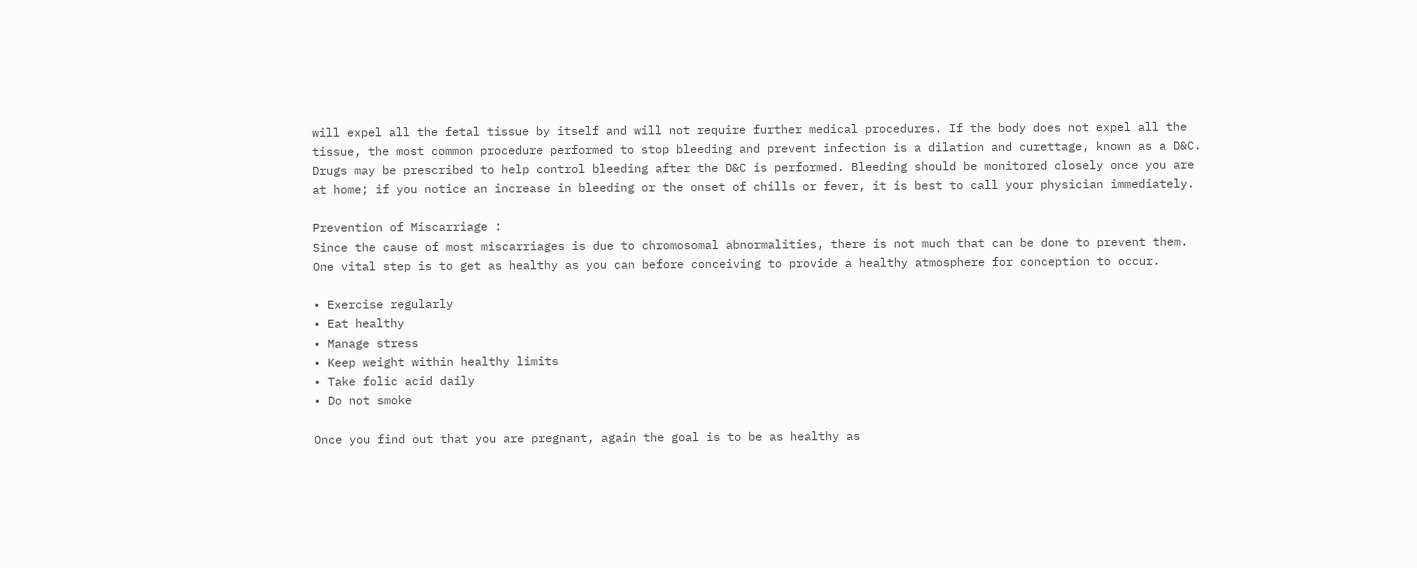will expel all the fetal tissue by itself and will not require further medical procedures. If the body does not expel all the tissue, the most common procedure performed to stop bleeding and prevent infection is a dilation and curettage, known as a D&C. Drugs may be prescribed to help control bleeding after the D&C is performed. Bleeding should be monitored closely once you are at home; if you notice an increase in bleeding or the onset of chills or fever, it is best to call your physician immediately.

Prevention of Miscarriage :
Since the cause of most miscarriages is due to chromosomal abnormalities, there is not much that can be done to prevent them. One vital step is to get as healthy as you can before conceiving to provide a healthy atmosphere for conception to occur.

• Exercise regularly
• Eat healthy
• Manage stress
• Keep weight within healthy limits
• Take folic acid daily
• Do not smoke

Once you find out that you are pregnant, again the goal is to be as healthy as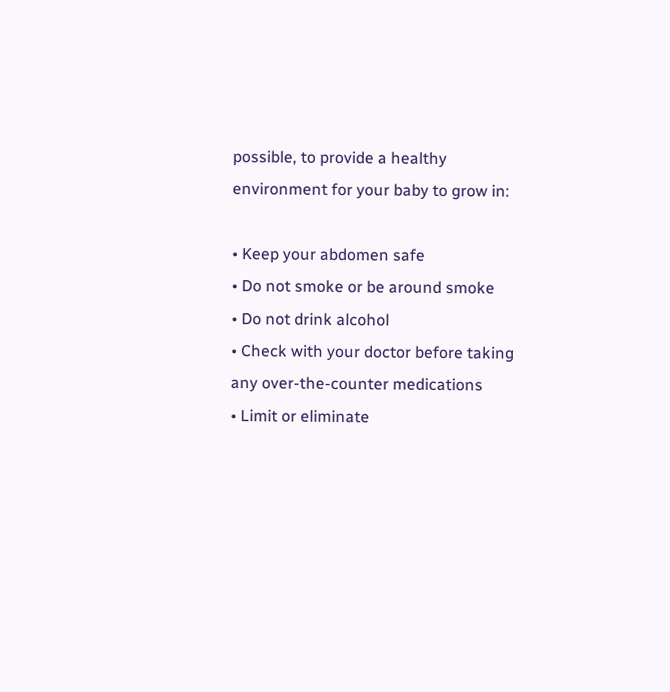possible, to provide a healthy environment for your baby to grow in:

• Keep your abdomen safe
• Do not smoke or be around smoke
• Do not drink alcohol
• Check with your doctor before taking any over-the-counter medications
• Limit or eliminate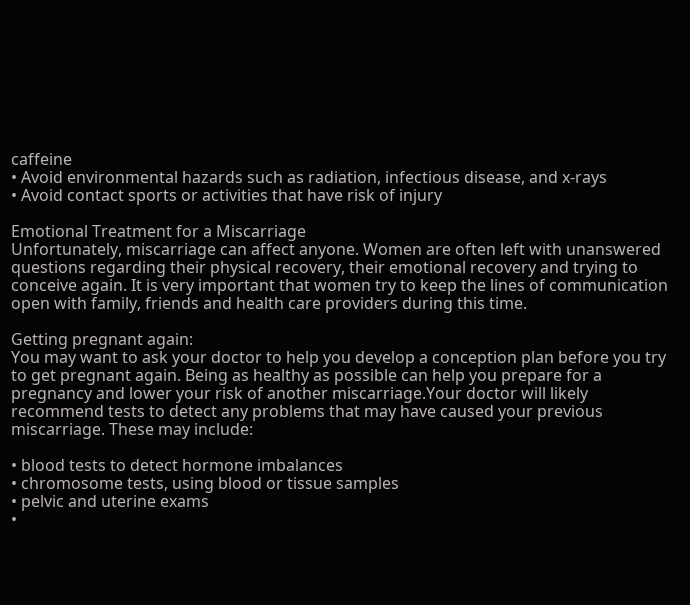caffeine
• Avoid environmental hazards such as radiation, infectious disease, and x-rays
• Avoid contact sports or activities that have risk of injury

Emotional Treatment for a Miscarriage
Unfortunately, miscarriage can affect anyone. Women are often left with unanswered questions regarding their physical recovery, their emotional recovery and trying to conceive again. It is very important that women try to keep the lines of communication open with family, friends and health care providers during this time.

Getting pregnant again:
You may want to ask your doctor to help you develop a conception plan before you try to get pregnant again. Being as healthy as possible can help you prepare for a pregnancy and lower your risk of another miscarriage.Your doctor will likely recommend tests to detect any problems that may have caused your previous miscarriage. These may include:

• blood tests to detect hormone imbalances
• chromosome tests, using blood or tissue samples
• pelvic and uterine exams
•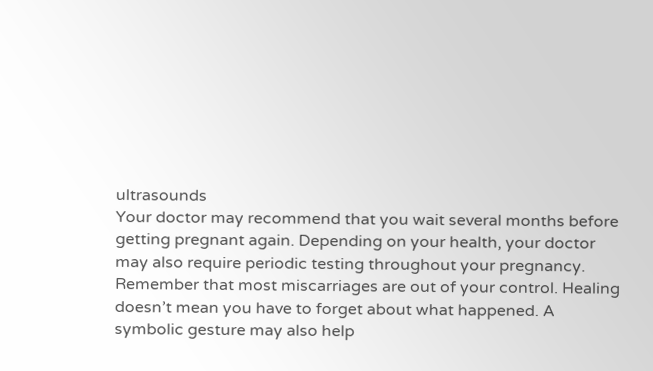ultrasounds
Your doctor may recommend that you wait several months before getting pregnant again. Depending on your health, your doctor may also require periodic testing throughout your pregnancy.
Remember that most miscarriages are out of your control. Healing doesn’t mean you have to forget about what happened. A symbolic gesture may also help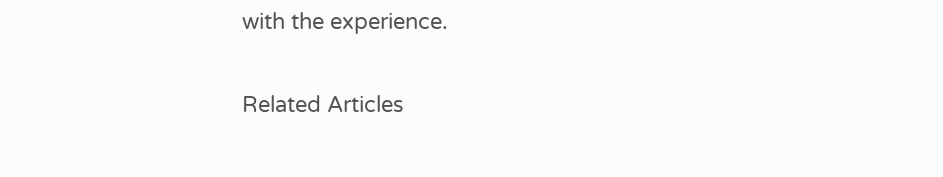with the experience.

Related Articles